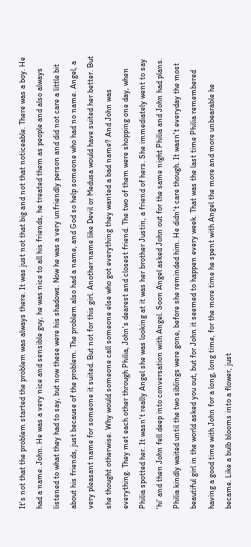It's not that the problem started the problem was always there. It was just not that big and not that noticeable. There was a boy. He had a name. John. He was a very nice and sensible guy, he was nice to all his friends, he treated them as people and also always listened to what they had to say, but now these were his shadows. Now he was a very unfriendly person and did not care a little bit about his friends, just because of the problem. The problem also had a name, and God so help someone who had no name. Angel, a very pleasant name for someone it suited. But not for this girl. Another name like Devil or Medusa would have suited her better. But she thought otherwise. Why would someone call someone else who got everything they wanted a bad name? And John was everything. They met each other through Philia, John's dearest and closest friend. The two of them were shopping one day, when Philia spotted her. It wasn't really Angel she was looking at it was her brother Justin, a friend of hers. She immediately went to say 'hi' and then John fell deep into conversation with Angel. Soon Angel asked John out for the same night Philia and John had plans. Philia kindly waited until the two siblings were gone, before she reminded him. He didn't care though. It wasn't everyday the most beautiful girl in the world asked you out, but for John it seemed to happen every week. That was the last time Philia remembered having a good time with John for a long, long time, for the more time he spent with Angel the more and more unbearable he became. Like a bulb blooms into a flower, just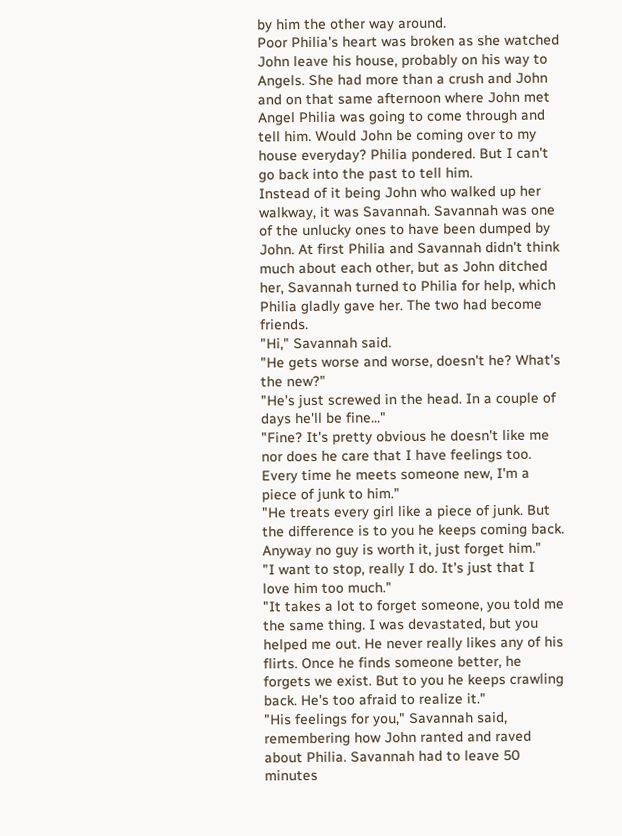by him the other way around.
Poor Philia's heart was broken as she watched John leave his house, probably on his way to Angels. She had more than a crush and John and on that same afternoon where John met Angel Philia was going to come through and tell him. Would John be coming over to my house everyday? Philia pondered. But I can't go back into the past to tell him.
Instead of it being John who walked up her walkway, it was Savannah. Savannah was one of the unlucky ones to have been dumped by John. At first Philia and Savannah didn't think much about each other, but as John ditched her, Savannah turned to Philia for help, which Philia gladly gave her. The two had become friends.
"Hi," Savannah said.
"He gets worse and worse, doesn't he? What's the new?"
"He's just screwed in the head. In a couple of days he'll be fine..."
"Fine? It's pretty obvious he doesn't like me nor does he care that I have feelings too. Every time he meets someone new, I'm a piece of junk to him."
"He treats every girl like a piece of junk. But the difference is to you he keeps coming back. Anyway no guy is worth it, just forget him."
"I want to stop, really I do. It's just that I love him too much."
"It takes a lot to forget someone, you told me the same thing. I was devastated, but you helped me out. He never really likes any of his flirts. Once he finds someone better, he forgets we exist. But to you he keeps crawling back. He's too afraid to realize it."
"His feelings for you," Savannah said, remembering how John ranted and raved about Philia. Savannah had to leave 50 minutes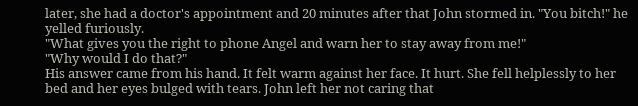later, she had a doctor's appointment and 20 minutes after that John stormed in. "You bitch!" he yelled furiously.
"What gives you the right to phone Angel and warn her to stay away from me!"
"Why would I do that?"
His answer came from his hand. It felt warm against her face. It hurt. She fell helplessly to her bed and her eyes bulged with tears. John left her not caring that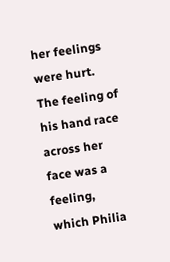her feelings were hurt. The feeling of his hand race across her face was a feeling, which Philia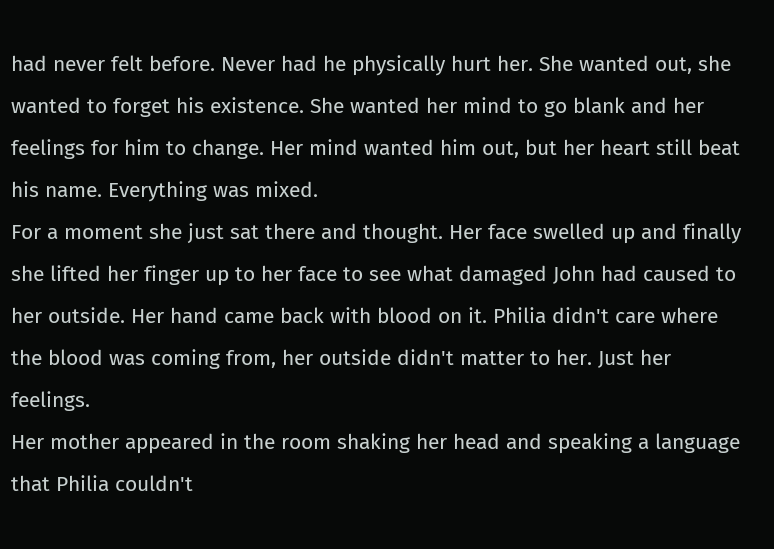had never felt before. Never had he physically hurt her. She wanted out, she wanted to forget his existence. She wanted her mind to go blank and her feelings for him to change. Her mind wanted him out, but her heart still beat his name. Everything was mixed.
For a moment she just sat there and thought. Her face swelled up and finally she lifted her finger up to her face to see what damaged John had caused to her outside. Her hand came back with blood on it. Philia didn't care where the blood was coming from, her outside didn't matter to her. Just her feelings.
Her mother appeared in the room shaking her head and speaking a language that Philia couldn't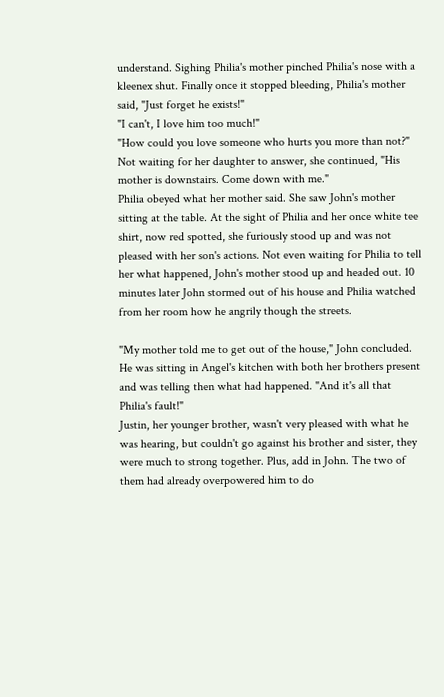understand. Sighing Philia's mother pinched Philia's nose with a kleenex shut. Finally once it stopped bleeding, Philia's mother said, "Just forget he exists!"
"I can't, I love him too much!"
"How could you love someone who hurts you more than not?" Not waiting for her daughter to answer, she continued, "His mother is downstairs. Come down with me."
Philia obeyed what her mother said. She saw John's mother sitting at the table. At the sight of Philia and her once white tee shirt, now red spotted, she furiously stood up and was not pleased with her son's actions. Not even waiting for Philia to tell her what happened, John's mother stood up and headed out. 10 minutes later John stormed out of his house and Philia watched from her room how he angrily though the streets.

"My mother told me to get out of the house," John concluded. He was sitting in Angel's kitchen with both her brothers present and was telling then what had happened. "And it's all that Philia's fault!"
Justin, her younger brother, wasn't very pleased with what he was hearing, but couldn't go against his brother and sister, they were much to strong together. Plus, add in John. The two of them had already overpowered him to do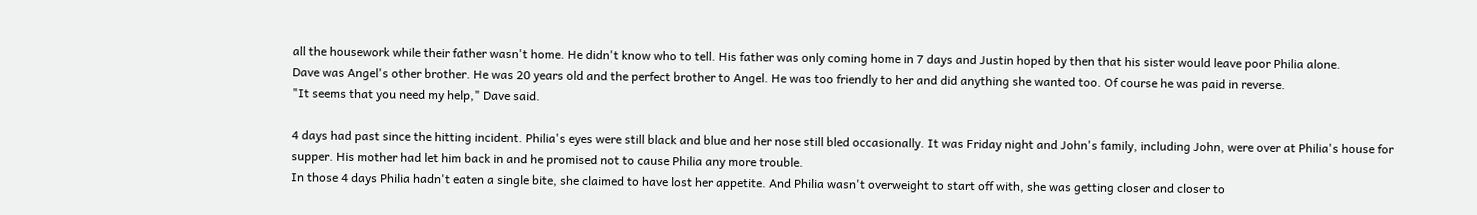all the housework while their father wasn't home. He didn't know who to tell. His father was only coming home in 7 days and Justin hoped by then that his sister would leave poor Philia alone.
Dave was Angel's other brother. He was 20 years old and the perfect brother to Angel. He was too friendly to her and did anything she wanted too. Of course he was paid in reverse.
"It seems that you need my help," Dave said.

4 days had past since the hitting incident. Philia's eyes were still black and blue and her nose still bled occasionally. It was Friday night and John's family, including John, were over at Philia's house for supper. His mother had let him back in and he promised not to cause Philia any more trouble.
In those 4 days Philia hadn't eaten a single bite, she claimed to have lost her appetite. And Philia wasn't overweight to start off with, she was getting closer and closer to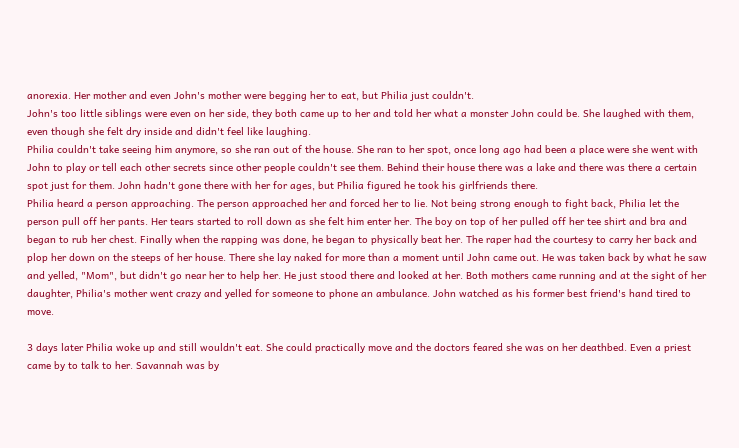anorexia. Her mother and even John's mother were begging her to eat, but Philia just couldn't.
John's too little siblings were even on her side, they both came up to her and told her what a monster John could be. She laughed with them, even though she felt dry inside and didn't feel like laughing.
Philia couldn't take seeing him anymore, so she ran out of the house. She ran to her spot, once long ago had been a place were she went with John to play or tell each other secrets since other people couldn't see them. Behind their house there was a lake and there was there a certain spot just for them. John hadn't gone there with her for ages, but Philia figured he took his girlfriends there.
Philia heard a person approaching. The person approached her and forced her to lie. Not being strong enough to fight back, Philia let the person pull off her pants. Her tears started to roll down as she felt him enter her. The boy on top of her pulled off her tee shirt and bra and began to rub her chest. Finally when the rapping was done, he began to physically beat her. The raper had the courtesy to carry her back and plop her down on the steeps of her house. There she lay naked for more than a moment until John came out. He was taken back by what he saw and yelled, "Mom", but didn't go near her to help her. He just stood there and looked at her. Both mothers came running and at the sight of her daughter, Philia's mother went crazy and yelled for someone to phone an ambulance. John watched as his former best friend's hand tired to move.

3 days later Philia woke up and still wouldn't eat. She could practically move and the doctors feared she was on her deathbed. Even a priest came by to talk to her. Savannah was by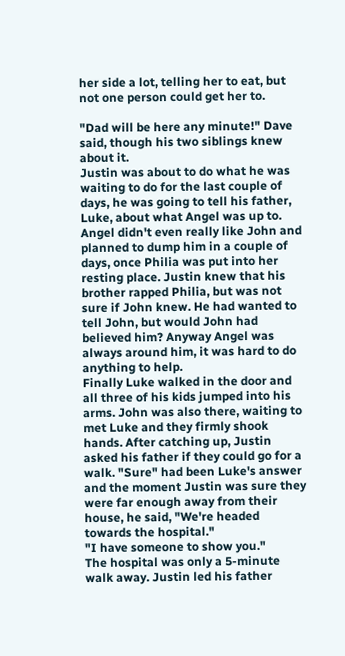her side a lot, telling her to eat, but not one person could get her to.

"Dad will be here any minute!" Dave said, though his two siblings knew about it.
Justin was about to do what he was waiting to do for the last couple of days, he was going to tell his father, Luke, about what Angel was up to. Angel didn't even really like John and planned to dump him in a couple of days, once Philia was put into her resting place. Justin knew that his brother rapped Philia, but was not sure if John knew. He had wanted to tell John, but would John had believed him? Anyway Angel was always around him, it was hard to do anything to help.
Finally Luke walked in the door and all three of his kids jumped into his arms. John was also there, waiting to met Luke and they firmly shook hands. After catching up, Justin asked his father if they could go for a walk. "Sure" had been Luke's answer and the moment Justin was sure they were far enough away from their house, he said, "We're headed towards the hospital."
"I have someone to show you."
The hospital was only a 5-minute walk away. Justin led his father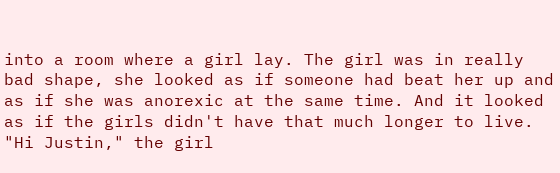into a room where a girl lay. The girl was in really bad shape, she looked as if someone had beat her up and as if she was anorexic at the same time. And it looked as if the girls didn't have that much longer to live.
"Hi Justin," the girl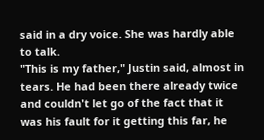said in a dry voice. She was hardly able to talk.
"This is my father," Justin said, almost in tears. He had been there already twice and couldn't let go of the fact that it was his fault for it getting this far, he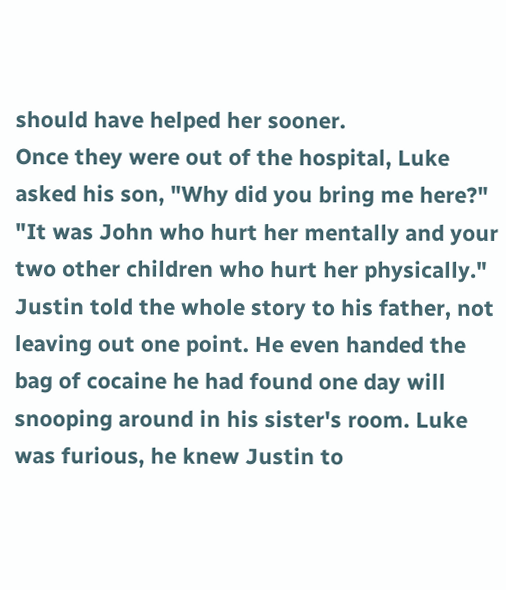should have helped her sooner.
Once they were out of the hospital, Luke asked his son, "Why did you bring me here?"
"It was John who hurt her mentally and your two other children who hurt her physically."
Justin told the whole story to his father, not leaving out one point. He even handed the bag of cocaine he had found one day will snooping around in his sister's room. Luke was furious, he knew Justin to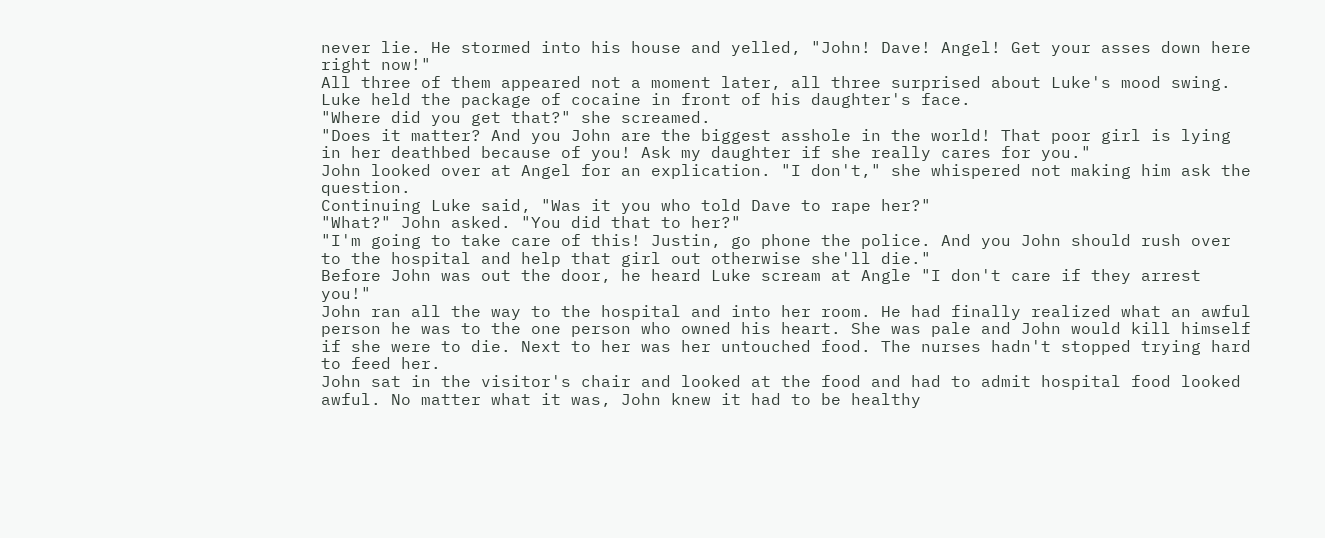never lie. He stormed into his house and yelled, "John! Dave! Angel! Get your asses down here right now!"
All three of them appeared not a moment later, all three surprised about Luke's mood swing. Luke held the package of cocaine in front of his daughter's face.
"Where did you get that?" she screamed.
"Does it matter? And you John are the biggest asshole in the world! That poor girl is lying in her deathbed because of you! Ask my daughter if she really cares for you."
John looked over at Angel for an explication. "I don't," she whispered not making him ask the question.
Continuing Luke said, "Was it you who told Dave to rape her?"
"What?" John asked. "You did that to her?"
"I'm going to take care of this! Justin, go phone the police. And you John should rush over to the hospital and help that girl out otherwise she'll die."
Before John was out the door, he heard Luke scream at Angle "I don't care if they arrest you!"
John ran all the way to the hospital and into her room. He had finally realized what an awful person he was to the one person who owned his heart. She was pale and John would kill himself if she were to die. Next to her was her untouched food. The nurses hadn't stopped trying hard to feed her.
John sat in the visitor's chair and looked at the food and had to admit hospital food looked awful. No matter what it was, John knew it had to be healthy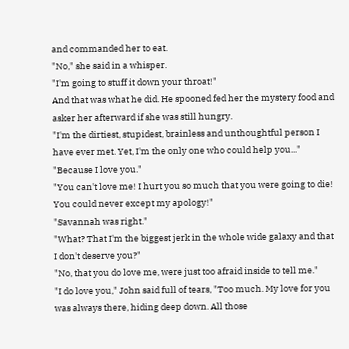and commanded her to eat.
"No," she said in a whisper.
"I'm going to stuff it down your throat!"
And that was what he did. He spooned fed her the mystery food and asker her afterward if she was still hungry.
"I'm the dirtiest, stupidest, brainless and unthoughtful person I have ever met. Yet, I'm the only one who could help you..."
"Because I love you."
"You can't love me! I hurt you so much that you were going to die! You could never except my apology!"
"Savannah was right."
"What? That I'm the biggest jerk in the whole wide galaxy and that I don't deserve you?"
"No, that you do love me, were just too afraid inside to tell me."
"I do love you," John said full of tears, "Too much. My love for you was always there, hiding deep down. All those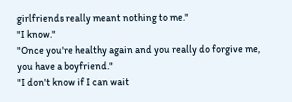girlfriends really meant nothing to me."
"I know."
"Once you're healthy again and you really do forgive me, you have a boyfriend."
"I don't know if I can wait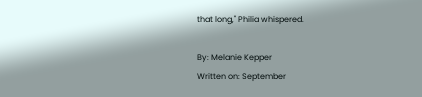that long," Philia whispered.

By: Melanie Kepper
Written on: September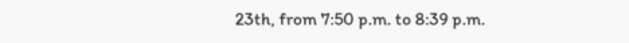23th, from 7:50 p.m. to 8:39 p.m.